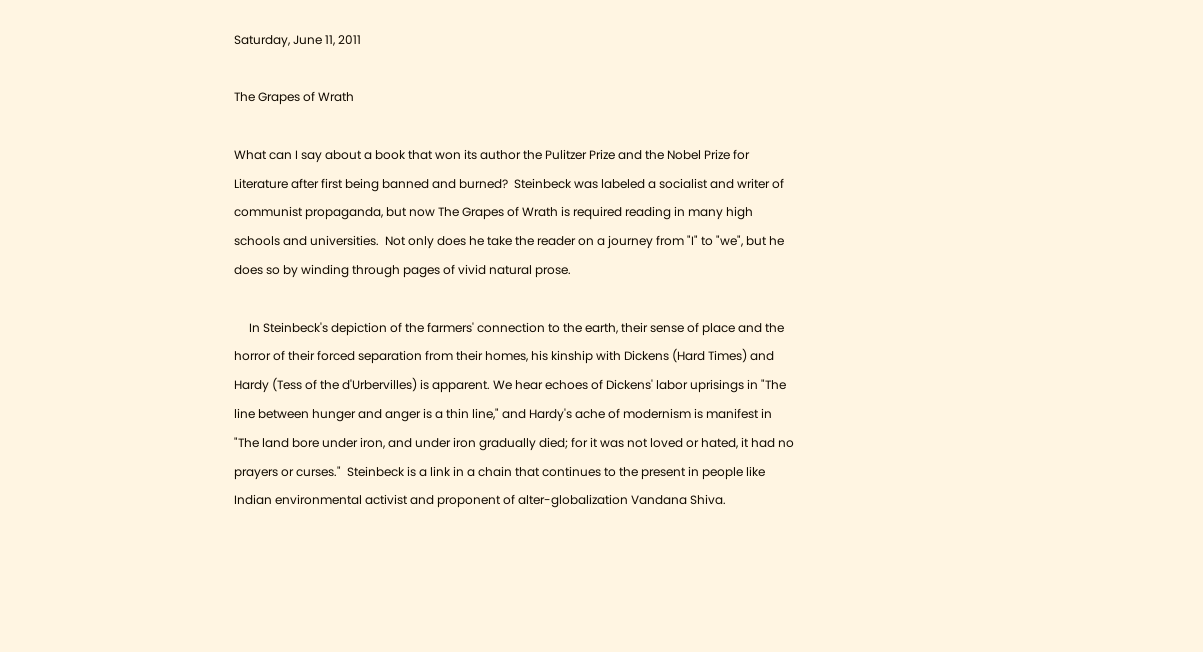Saturday, June 11, 2011

The Grapes of Wrath

What can I say about a book that won its author the Pulitzer Prize and the Nobel Prize for Literature after first being banned and burned?  Steinbeck was labeled a socialist and writer of communist propaganda, but now The Grapes of Wrath is required reading in many high schools and universities.  Not only does he take the reader on a journey from "I" to "we", but he does so by winding through pages of vivid natural prose.

     In Steinbeck's depiction of the farmers' connection to the earth, their sense of place and the horror of their forced separation from their homes, his kinship with Dickens (Hard Times) and Hardy (Tess of the d'Urbervilles) is apparent. We hear echoes of Dickens' labor uprisings in "The line between hunger and anger is a thin line," and Hardy's ache of modernism is manifest in "The land bore under iron, and under iron gradually died; for it was not loved or hated, it had no prayers or curses."  Steinbeck is a link in a chain that continues to the present in people like Indian environmental activist and proponent of alter-globalization Vandana Shiva.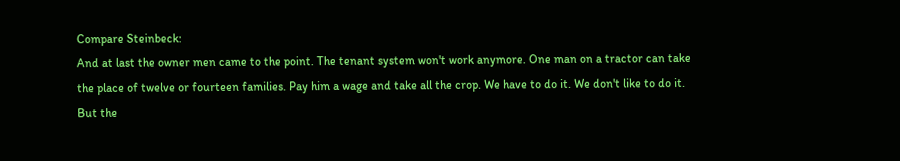Compare Steinbeck:
And at last the owner men came to the point. The tenant system won't work anymore. One man on a tractor can take the place of twelve or fourteen families. Pay him a wage and take all the crop. We have to do it. We don't like to do it. But the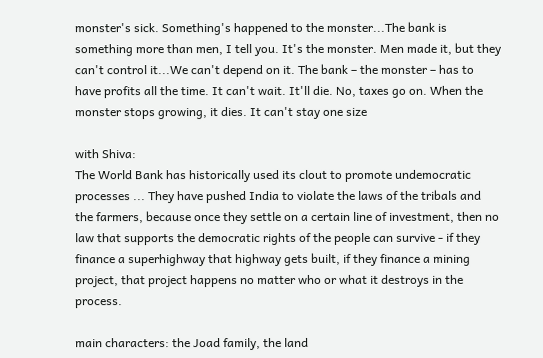monster's sick. Something's happened to the monster...The bank is something more than men, I tell you. It's the monster. Men made it, but they can't control it...We can't depend on it. The bank – the monster – has to have profits all the time. It can't wait. It'll die. No, taxes go on. When the monster stops growing, it dies. It can't stay one size

with Shiva:
The World Bank has historically used its clout to promote undemocratic processes ... They have pushed India to violate the laws of the tribals and the farmers, because once they settle on a certain line of investment, then no law that supports the democratic rights of the people can survive - if they finance a superhighway that highway gets built, if they finance a mining project, that project happens no matter who or what it destroys in the process.

main characters: the Joad family, the land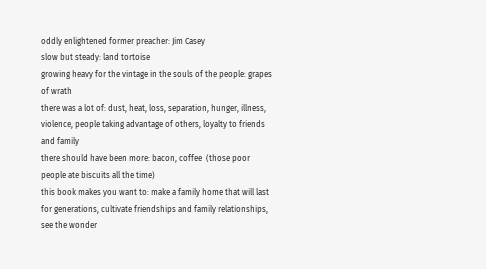oddly enlightened former preacher: Jim Casey
slow but steady: land tortoise
growing heavy for the vintage in the souls of the people: grapes of wrath
there was a lot of: dust, heat, loss, separation, hunger, illness, violence, people taking advantage of others, loyalty to friends and family
there should have been more: bacon, coffee  (those poor people ate biscuits all the time)
this book makes you want to: make a family home that will last for generations, cultivate friendships and family relationships, see the wonder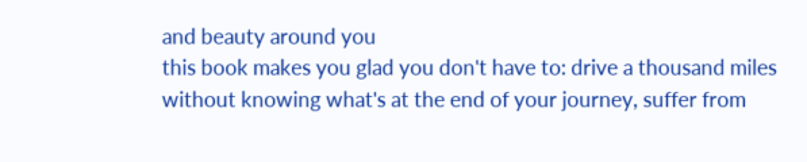and beauty around you
this book makes you glad you don't have to: drive a thousand miles without knowing what's at the end of your journey, suffer from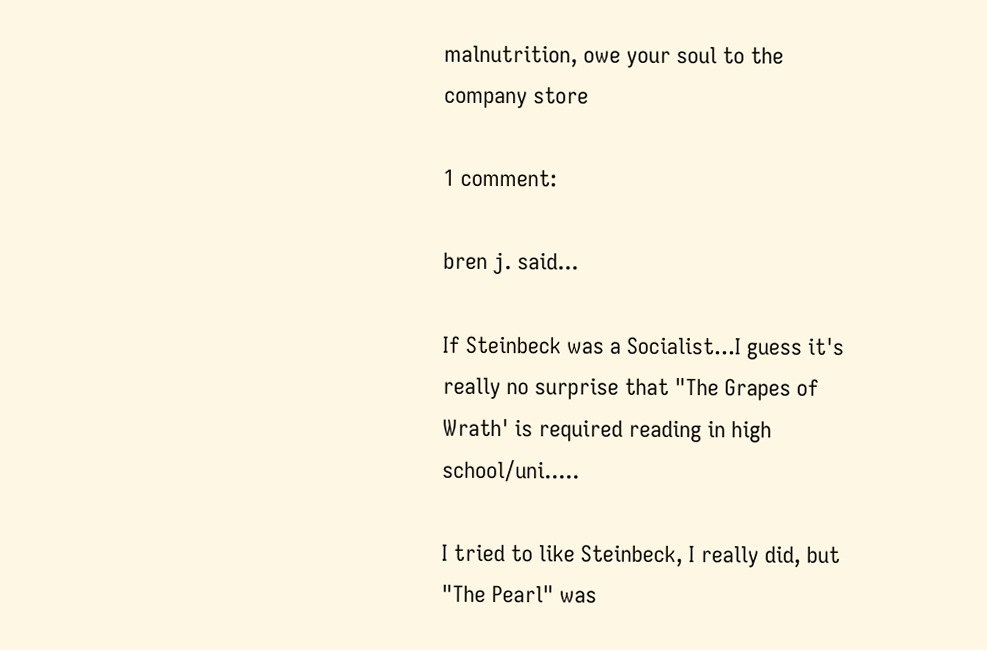malnutrition, owe your soul to the company store

1 comment:

bren j. said...

If Steinbeck was a Socialist...I guess it's really no surprise that "The Grapes of Wrath' is required reading in high school/uni.....

I tried to like Steinbeck, I really did, but "The Pearl" was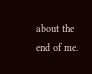about the end of me.